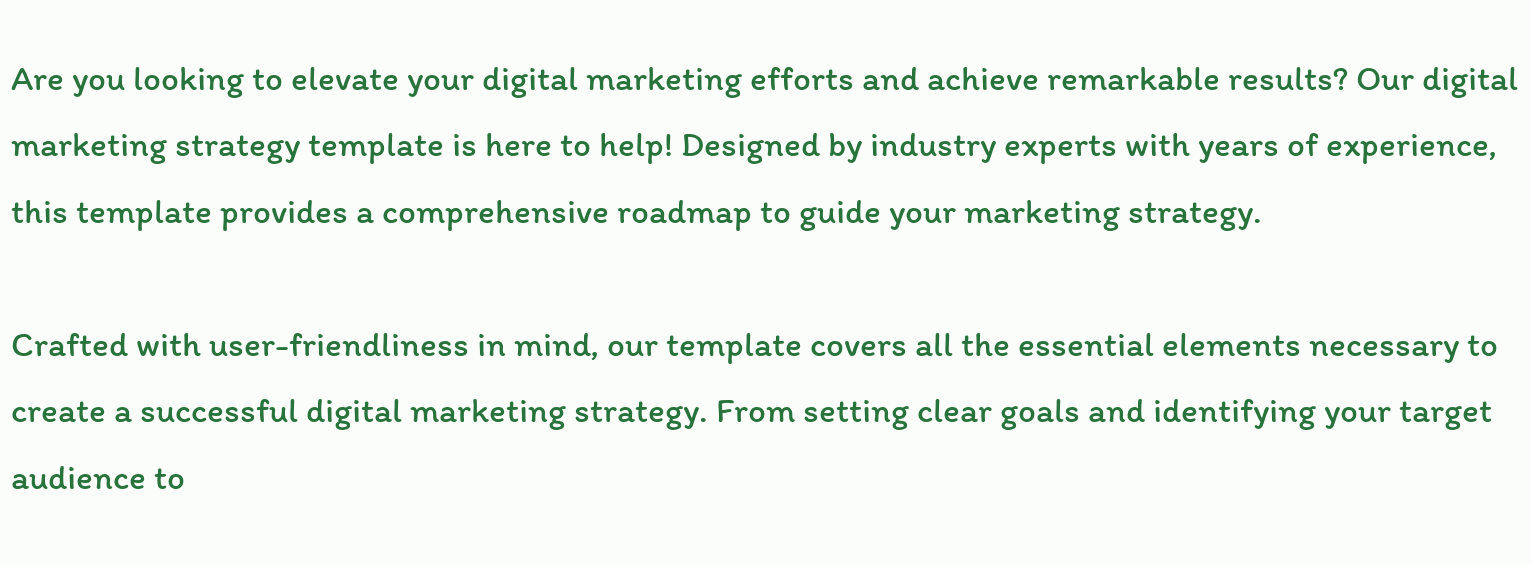Are you looking to elevate your digital marketing efforts and achieve remarkable results? Our digital marketing strategy template is here to help! Designed by industry experts with years of experience, this template provides a comprehensive roadmap to guide your marketing strategy.

Crafted with user-friendliness in mind, our template covers all the essential elements necessary to create a successful digital marketing strategy. From setting clear goals and identifying your target audience to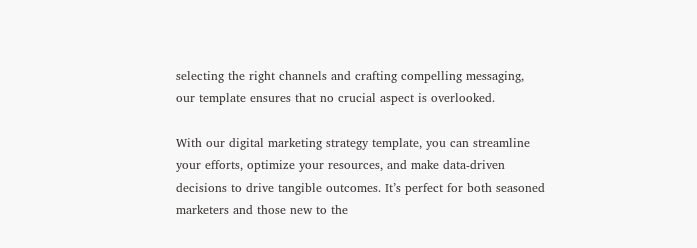selecting the right channels and crafting compelling messaging, our template ensures that no crucial aspect is overlooked.

With our digital marketing strategy template, you can streamline your efforts, optimize your resources, and make data-driven decisions to drive tangible outcomes. It’s perfect for both seasoned marketers and those new to the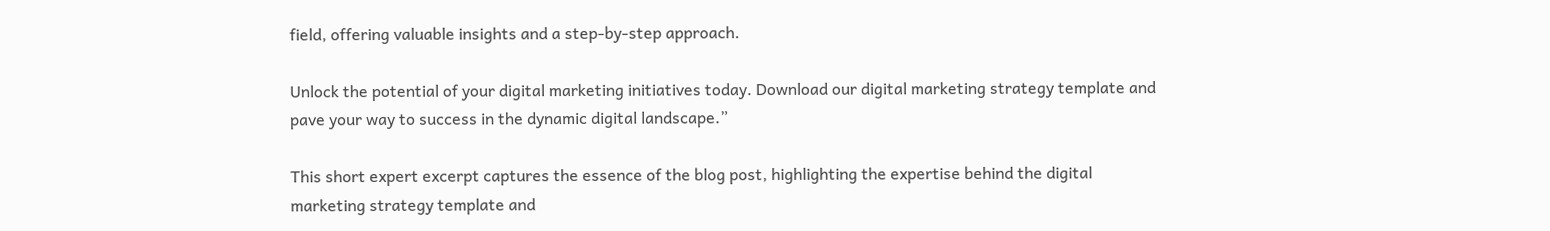field, offering valuable insights and a step-by-step approach.

Unlock the potential of your digital marketing initiatives today. Download our digital marketing strategy template and pave your way to success in the dynamic digital landscape.”

This short expert excerpt captures the essence of the blog post, highlighting the expertise behind the digital marketing strategy template and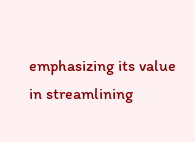emphasizing its value in streamlining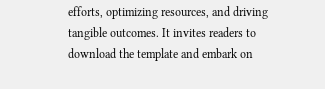efforts, optimizing resources, and driving tangible outcomes. It invites readers to download the template and embark on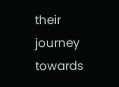their journey towards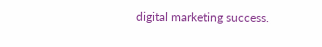digital marketing success.